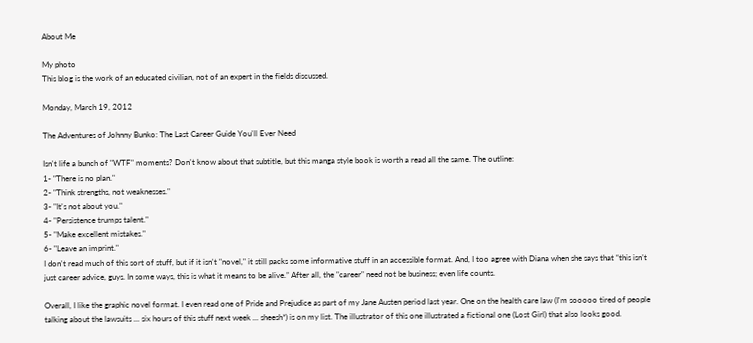About Me

My photo
This blog is the work of an educated civilian, not of an expert in the fields discussed.

Monday, March 19, 2012

The Adventures of Johnny Bunko: The Last Career Guide You'll Ever Need

Isn't life a bunch of "WTF" moments? Don't know about that subtitle, but this manga style book is worth a read all the same. The outline:
1- "There is no plan."
2- "Think strengths, not weaknesses."
3- "It's not about you."
4- "Persistence trumps talent."
5- "Make excellent mistakes."
6- "Leave an imprint."
I don't read much of this sort of stuff, but if it isn't "novel," it still packs some informative stuff in an accessible format. And, I too agree with Diana when she says that “this isn’t just career advice, guys. In some ways, this is what it means to be alive.” After all, the "career" need not be business; even life counts.

Overall, I like the graphic novel format. I even read one of Pride and Prejudice as part of my Jane Austen period last year. One on the health care law (I'm sooooo tired of people talking about the lawsuits ... six hours of this stuff next week ... sheesh*) is on my list. The illustrator of this one illustrated a fictional one (Lost Girl) that also looks good.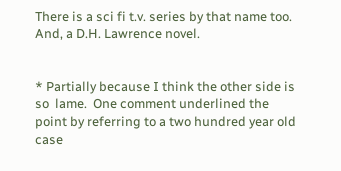There is a sci fi t.v. series by that name too. And, a D.H. Lawrence novel.


* Partially because I think the other side is so  lame.  One comment underlined the point by referring to a two hundred year old case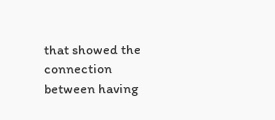that showed the connection between having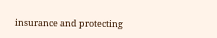insurance and protecting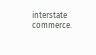interstate commerce.